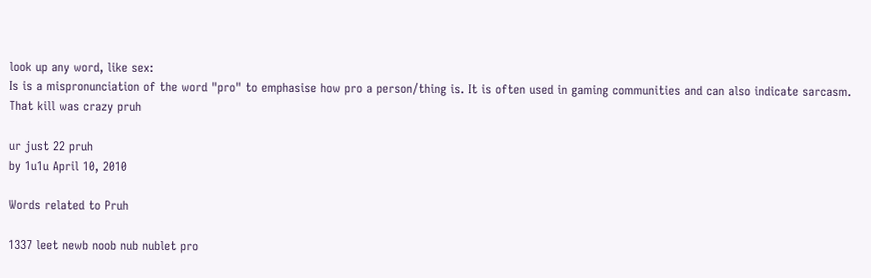look up any word, like sex:
Is is a mispronunciation of the word "pro" to emphasise how pro a person/thing is. It is often used in gaming communities and can also indicate sarcasm.
That kill was crazy pruh

ur just 22 pruh
by 1u1u April 10, 2010

Words related to Pruh

1337 leet newb noob nub nublet pro